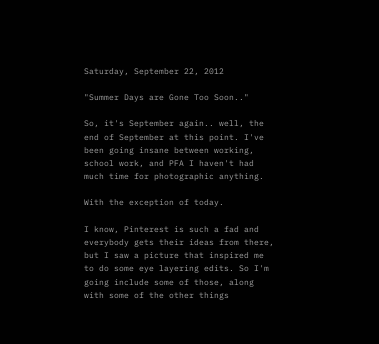Saturday, September 22, 2012

"Summer Days are Gone Too Soon.."

So, it's September again.. well, the end of September at this point. I've been going insane between working, school work, and PFA I haven't had much time for photographic anything.

With the exception of today.

I know, Pinterest is such a fad and everybody gets their ideas from there, but I saw a picture that inspired me to do some eye layering edits. So I'm going include some of those, along with some of the other things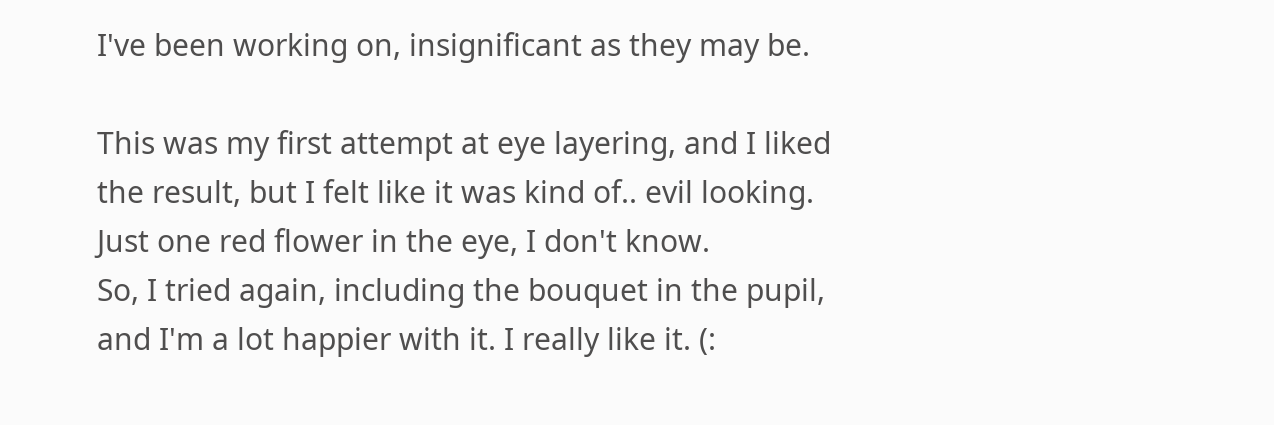I've been working on, insignificant as they may be.

This was my first attempt at eye layering, and I liked the result, but I felt like it was kind of.. evil looking. Just one red flower in the eye, I don't know.
So, I tried again, including the bouquet in the pupil, and I'm a lot happier with it. I really like it. (: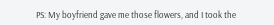PS: My boyfriend gave me those flowers, and I took the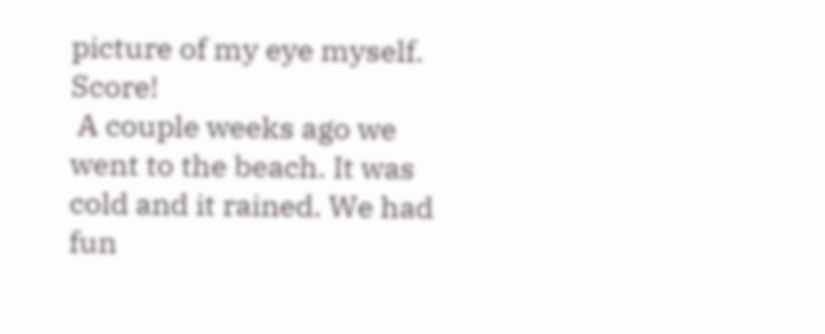picture of my eye myself. Score!
 A couple weeks ago we went to the beach. It was cold and it rained. We had fun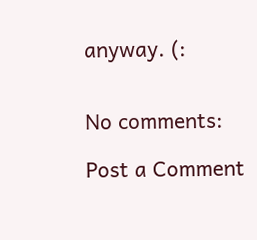anyway. (:


No comments:

Post a Comment